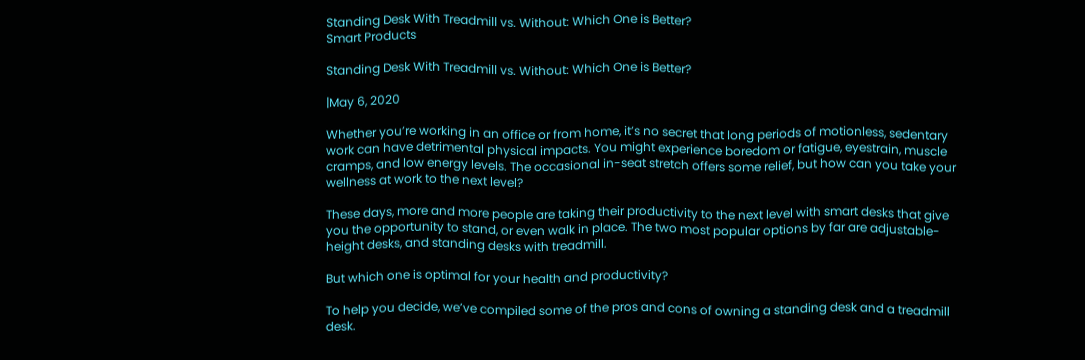Standing Desk With Treadmill vs. Without: Which One is Better?
Smart Products

Standing Desk With Treadmill vs. Without: Which One is Better?

|May 6, 2020

Whether you’re working in an office or from home, it’s no secret that long periods of motionless, sedentary work can have detrimental physical impacts. You might experience boredom or fatigue, eyestrain, muscle cramps, and low energy levels. The occasional in-seat stretch offers some relief, but how can you take your wellness at work to the next level?

These days, more and more people are taking their productivity to the next level with smart desks that give you the opportunity to stand, or even walk in place. The two most popular options by far are adjustable-height desks, and standing desks with treadmill.

But which one is optimal for your health and productivity?

To help you decide, we’ve compiled some of the pros and cons of owning a standing desk and a treadmill desk.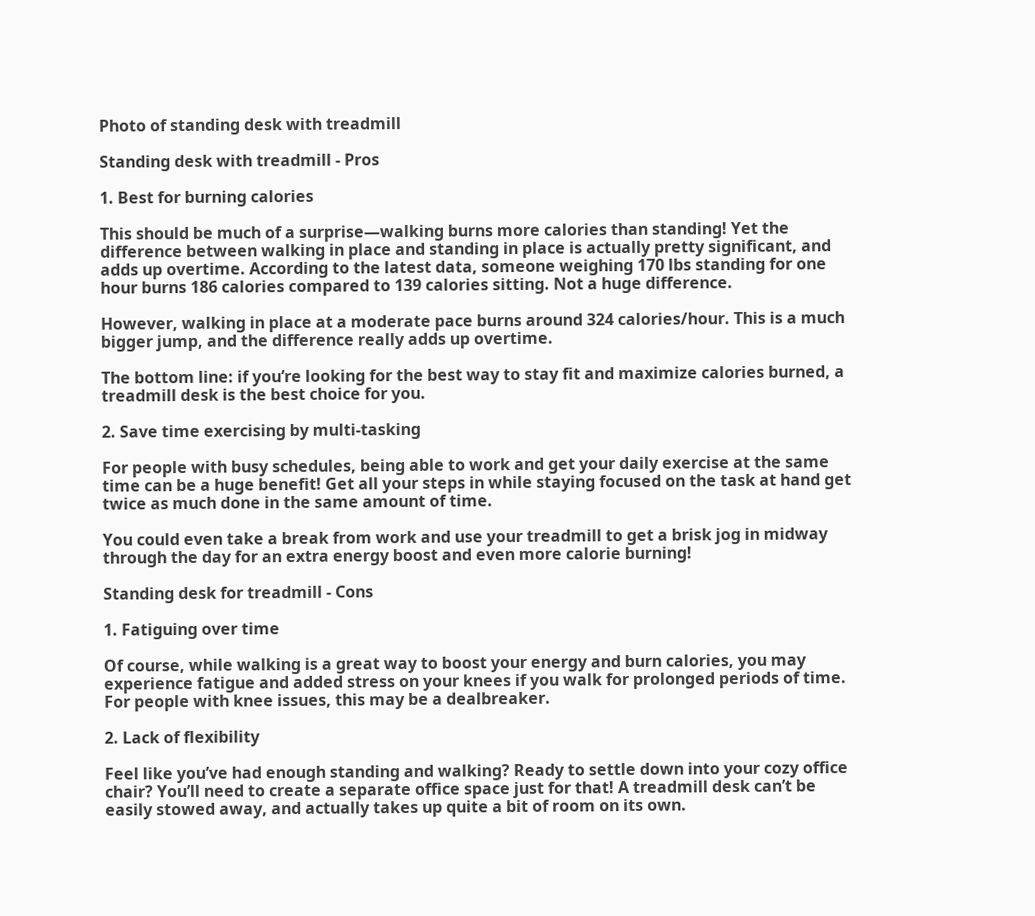Photo of standing desk with treadmill

Standing desk with treadmill - Pros

1. Best for burning calories

This should be much of a surprise—walking burns more calories than standing! Yet the difference between walking in place and standing in place is actually pretty significant, and adds up overtime. According to the latest data, someone weighing 170 lbs standing for one hour burns 186 calories compared to 139 calories sitting. Not a huge difference.

However, walking in place at a moderate pace burns around 324 calories/hour. This is a much bigger jump, and the difference really adds up overtime.

The bottom line: if you’re looking for the best way to stay fit and maximize calories burned, a treadmill desk is the best choice for you.

2. Save time exercising by multi-tasking

For people with busy schedules, being able to work and get your daily exercise at the same time can be a huge benefit! Get all your steps in while staying focused on the task at hand get twice as much done in the same amount of time.

You could even take a break from work and use your treadmill to get a brisk jog in midway through the day for an extra energy boost and even more calorie burning!

Standing desk for treadmill - Cons

1. Fatiguing over time

Of course, while walking is a great way to boost your energy and burn calories, you may experience fatigue and added stress on your knees if you walk for prolonged periods of time. For people with knee issues, this may be a dealbreaker.

2. Lack of flexibility

Feel like you’ve had enough standing and walking? Ready to settle down into your cozy office chair? You’ll need to create a separate office space just for that! A treadmill desk can’t be easily stowed away, and actually takes up quite a bit of room on its own.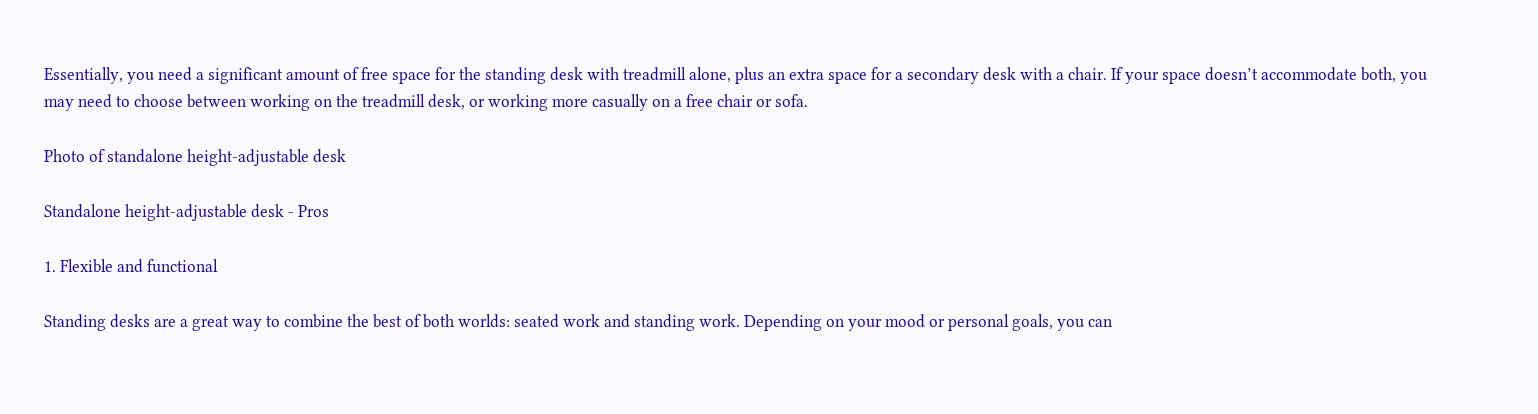Essentially, you need a significant amount of free space for the standing desk with treadmill alone, plus an extra space for a secondary desk with a chair. If your space doesn’t accommodate both, you may need to choose between working on the treadmill desk, or working more casually on a free chair or sofa.

Photo of standalone height-adjustable desk

Standalone height-adjustable desk - Pros

1. Flexible and functional

Standing desks are a great way to combine the best of both worlds: seated work and standing work. Depending on your mood or personal goals, you can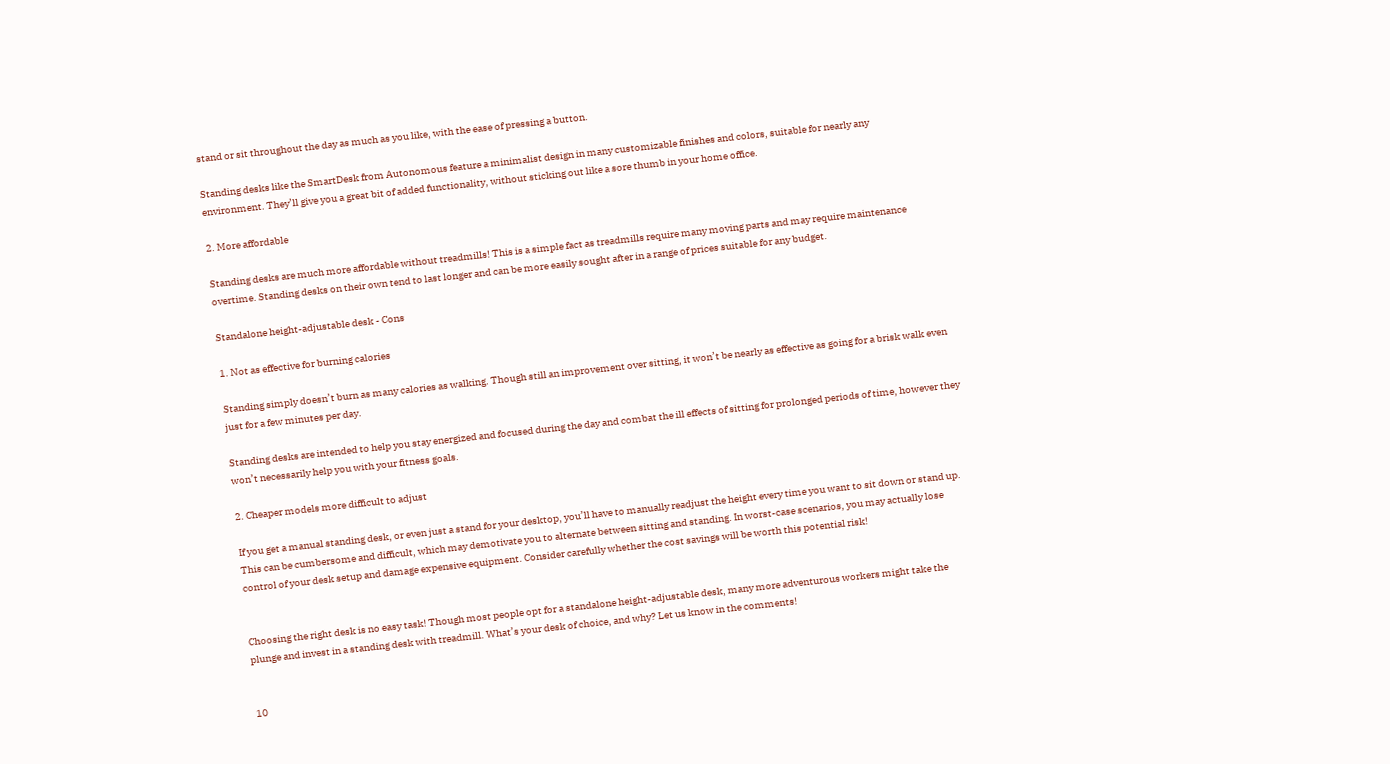stand or sit throughout the day as much as you like, with the ease of pressing a button.

Standing desks like the SmartDesk from Autonomous feature a minimalist design in many customizable finishes and colors, suitable for nearly any environment. They’ll give you a great bit of added functionality, without sticking out like a sore thumb in your home office.

2. More affordable

Standing desks are much more affordable without treadmills! This is a simple fact as treadmills require many moving parts and may require maintenance overtime. Standing desks on their own tend to last longer and can be more easily sought after in a range of prices suitable for any budget.

Standalone height-adjustable desk - Cons

1. Not as effective for burning calories

Standing simply doesn’t burn as many calories as walking. Though still an improvement over sitting, it won’t be nearly as effective as going for a brisk walk even just for a few minutes per day.

Standing desks are intended to help you stay energized and focused during the day and combat the ill effects of sitting for prolonged periods of time, however they won’t necessarily help you with your fitness goals.

2. Cheaper models more difficult to adjust

If you get a manual standing desk, or even just a stand for your desktop, you’ll have to manually readjust the height every time you want to sit down or stand up. This can be cumbersome and difficult, which may demotivate you to alternate between sitting and standing. In worst-case scenarios, you may actually lose control of your desk setup and damage expensive equipment. Consider carefully whether the cost savings will be worth this potential risk!


Choosing the right desk is no easy task! Though most people opt for a standalone height-adjustable desk, many more adventurous workers might take the plunge and invest in a standing desk with treadmill. What’s your desk of choice, and why? Let us know in the comments!


10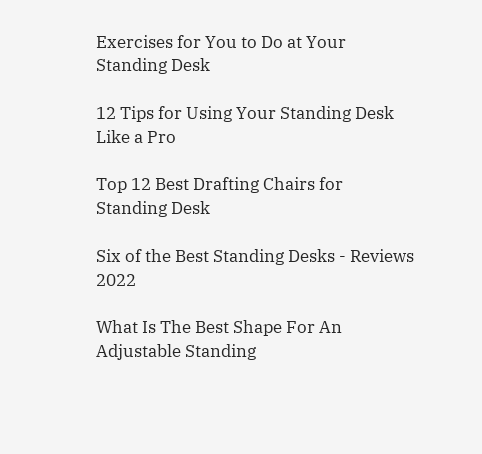Exercises for You to Do at Your Standing Desk

12 Tips for Using Your Standing Desk Like a Pro

Top 12 Best Drafting Chairs for Standing Desk

Six of the Best Standing Desks - Reviews 2022

What Is The Best Shape For An Adjustable Standing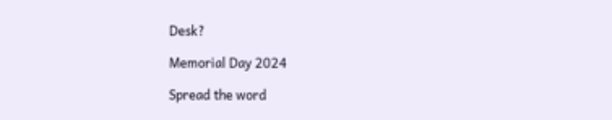Desk?

Memorial Day 2024

Spread the word